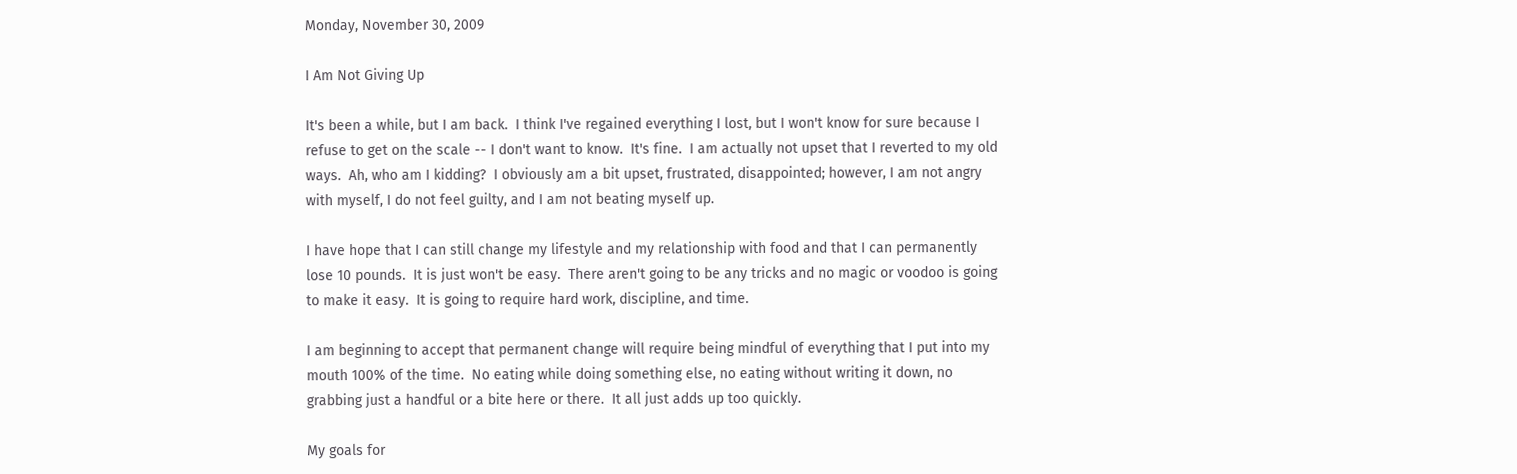Monday, November 30, 2009

I Am Not Giving Up

It's been a while, but I am back.  I think I've regained everything I lost, but I won't know for sure because I refuse to get on the scale -- I don't want to know.  It's fine.  I am actually not upset that I reverted to my old ways.  Ah, who am I kidding?  I obviously am a bit upset, frustrated, disappointed; however, I am not angry with myself, I do not feel guilty, and I am not beating myself up.

I have hope that I can still change my lifestyle and my relationship with food and that I can permanently lose 10 pounds.  It is just won't be easy.  There aren't going to be any tricks and no magic or voodoo is going to make it easy.  It is going to require hard work, discipline, and time.

I am beginning to accept that permanent change will require being mindful of everything that I put into my mouth 100% of the time.  No eating while doing something else, no eating without writing it down, no grabbing just a handful or a bite here or there.  It all just adds up too quickly.

My goals for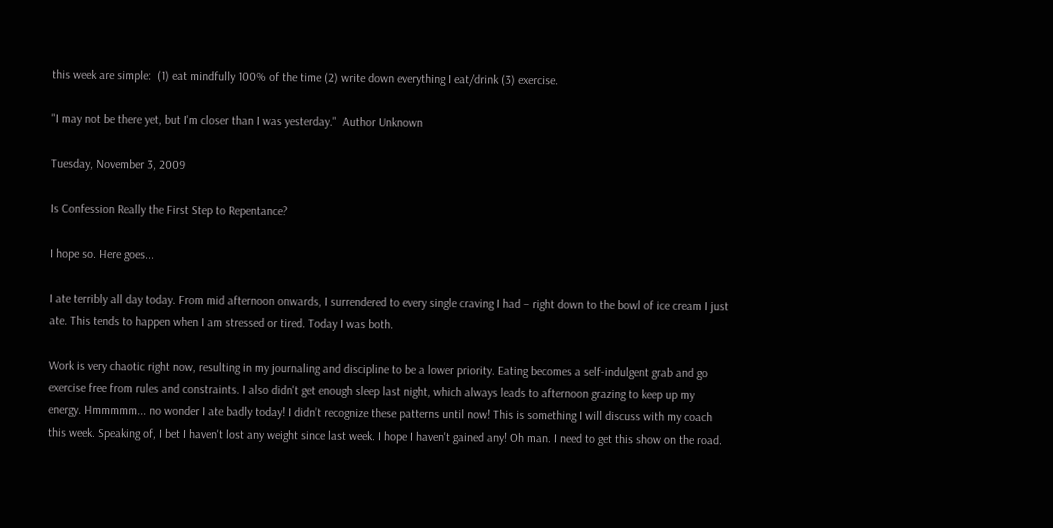this week are simple:  (1) eat mindfully 100% of the time (2) write down everything I eat/drink (3) exercise.

"I may not be there yet, but I'm closer than I was yesterday."  Author Unknown

Tuesday, November 3, 2009

Is Confession Really the First Step to Repentance?

I hope so. Here goes...

I ate terribly all day today. From mid afternoon onwards, I surrendered to every single craving I had – right down to the bowl of ice cream I just ate. This tends to happen when I am stressed or tired. Today I was both.

Work is very chaotic right now, resulting in my journaling and discipline to be a lower priority. Eating becomes a self-indulgent grab and go exercise free from rules and constraints. I also didn't get enough sleep last night, which always leads to afternoon grazing to keep up my energy. Hmmmmm... no wonder I ate badly today! I didn’t recognize these patterns until now! This is something I will discuss with my coach this week. Speaking of, I bet I haven't lost any weight since last week. I hope I haven't gained any! Oh man. I need to get this show on the road.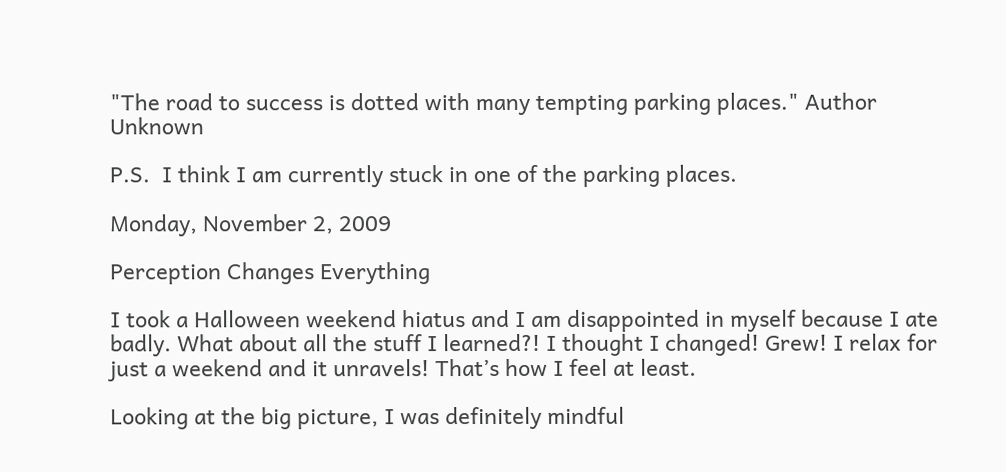"The road to success is dotted with many tempting parking places." Author Unknown

P.S.  I think I am currently stuck in one of the parking places.

Monday, November 2, 2009

Perception Changes Everything

I took a Halloween weekend hiatus and I am disappointed in myself because I ate badly. What about all the stuff I learned?! I thought I changed! Grew! I relax for just a weekend and it unravels! That’s how I feel at least.

Looking at the big picture, I was definitely mindful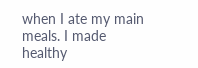when I ate my main meals. I made healthy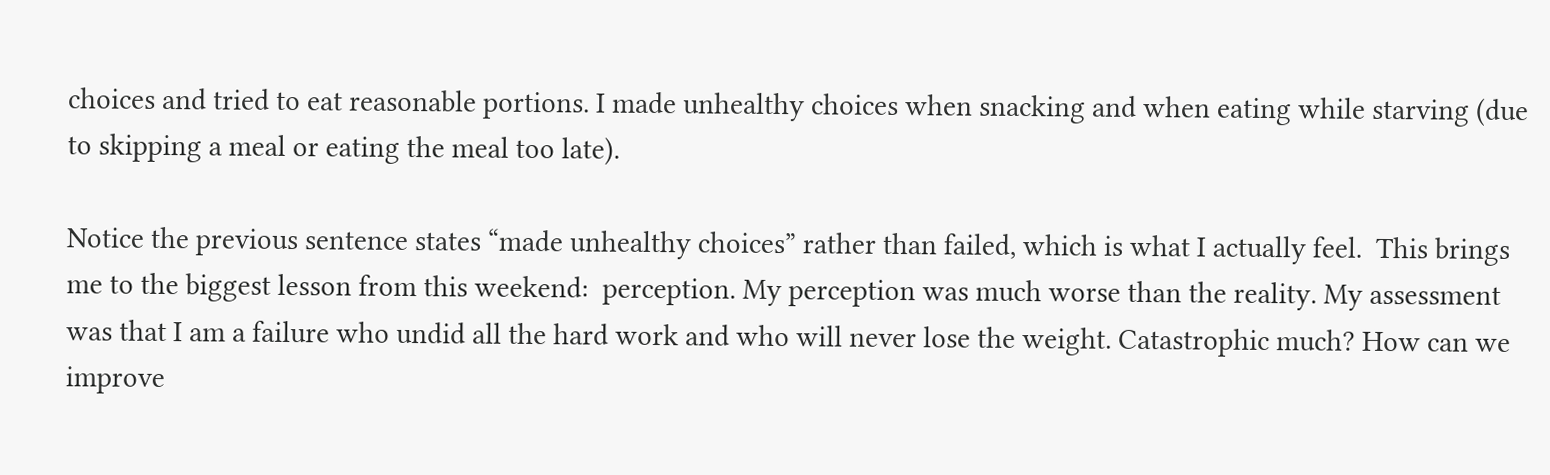choices and tried to eat reasonable portions. I made unhealthy choices when snacking and when eating while starving (due to skipping a meal or eating the meal too late).

Notice the previous sentence states “made unhealthy choices” rather than failed, which is what I actually feel.  This brings me to the biggest lesson from this weekend:  perception. My perception was much worse than the reality. My assessment was that I am a failure who undid all the hard work and who will never lose the weight. Catastrophic much? How can we improve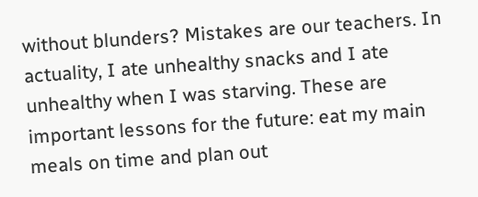without blunders? Mistakes are our teachers. In actuality, I ate unhealthy snacks and I ate unhealthy when I was starving. These are important lessons for the future: eat my main meals on time and plan out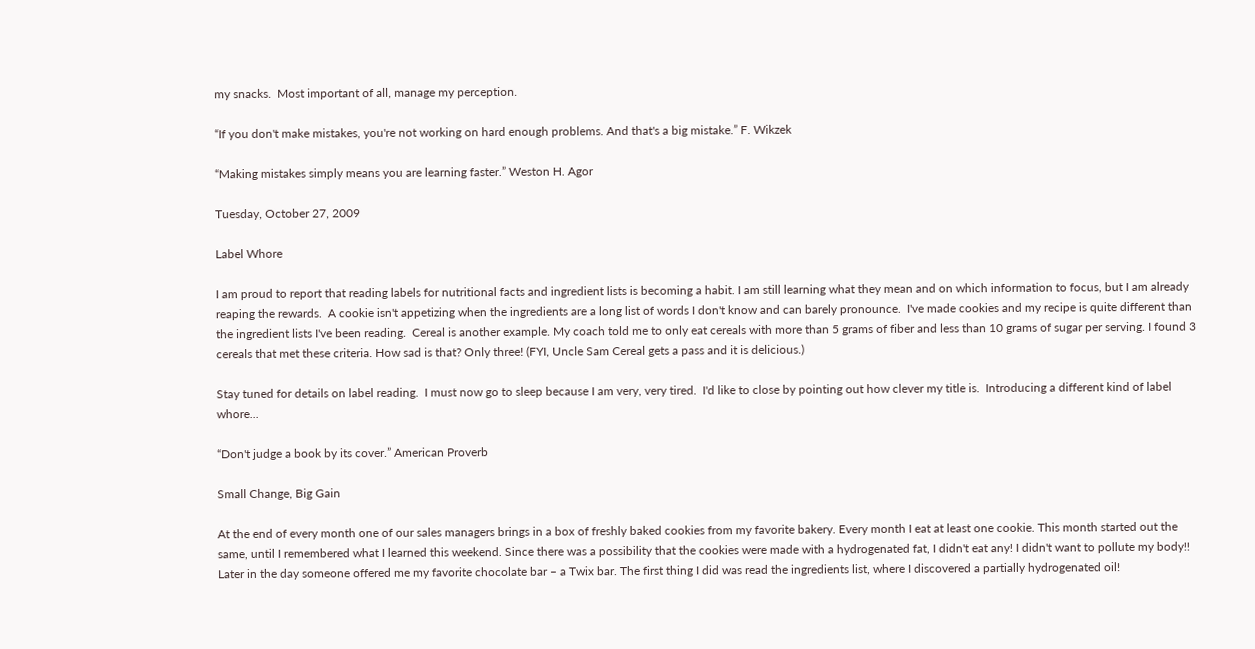my snacks.  Most important of all, manage my perception.

“If you don't make mistakes, you're not working on hard enough problems. And that's a big mistake.” F. Wikzek

“Making mistakes simply means you are learning faster.” Weston H. Agor

Tuesday, October 27, 2009

Label Whore

I am proud to report that reading labels for nutritional facts and ingredient lists is becoming a habit. I am still learning what they mean and on which information to focus, but I am already reaping the rewards.  A cookie isn't appetizing when the ingredients are a long list of words I don't know and can barely pronounce.  I've made cookies and my recipe is quite different than the ingredient lists I've been reading.  Cereal is another example. My coach told me to only eat cereals with more than 5 grams of fiber and less than 10 grams of sugar per serving. I found 3 cereals that met these criteria. How sad is that? Only three! (FYI, Uncle Sam Cereal gets a pass and it is delicious.)

Stay tuned for details on label reading.  I must now go to sleep because I am very, very tired.  I'd like to close by pointing out how clever my title is.  Introducing a different kind of label whore...

“Don't judge a book by its cover.” American Proverb

Small Change, Big Gain

At the end of every month one of our sales managers brings in a box of freshly baked cookies from my favorite bakery. Every month I eat at least one cookie. This month started out the same, until I remembered what I learned this weekend. Since there was a possibility that the cookies were made with a hydrogenated fat, I didn't eat any! I didn't want to pollute my body!! Later in the day someone offered me my favorite chocolate bar – a Twix bar. The first thing I did was read the ingredients list, where I discovered a partially hydrogenated oil!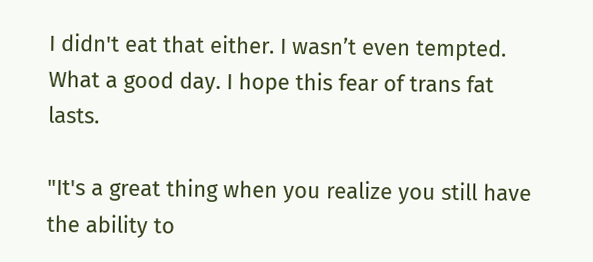I didn't eat that either. I wasn’t even tempted. What a good day. I hope this fear of trans fat lasts.

"It's a great thing when you realize you still have the ability to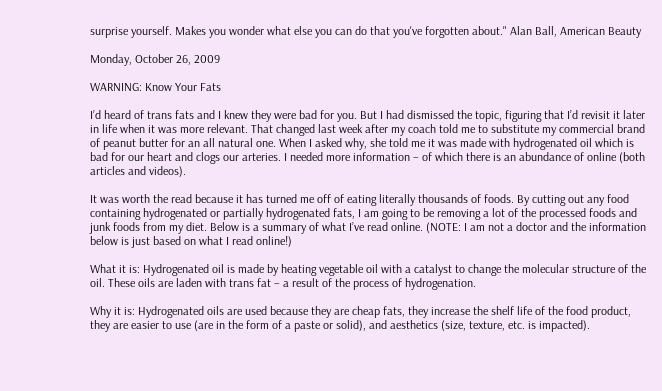surprise yourself. Makes you wonder what else you can do that you've forgotten about." Alan Ball, American Beauty

Monday, October 26, 2009

WARNING: Know Your Fats

I’d heard of trans fats and I knew they were bad for you. But I had dismissed the topic, figuring that I’d revisit it later in life when it was more relevant. That changed last week after my coach told me to substitute my commercial brand of peanut butter for an all natural one. When I asked why, she told me it was made with hydrogenated oil which is bad for our heart and clogs our arteries. I needed more information – of which there is an abundance of online (both articles and videos).

It was worth the read because it has turned me off of eating literally thousands of foods. By cutting out any food containing hydrogenated or partially hydrogenated fats, I am going to be removing a lot of the processed foods and junk foods from my diet. Below is a summary of what I’ve read online. (NOTE: I am not a doctor and the information below is just based on what I read online!)

What it is: Hydrogenated oil is made by heating vegetable oil with a catalyst to change the molecular structure of the oil. These oils are laden with trans fat – a result of the process of hydrogenation.

Why it is: Hydrogenated oils are used because they are cheap fats, they increase the shelf life of the food product, they are easier to use (are in the form of a paste or solid), and aesthetics (size, texture, etc. is impacted).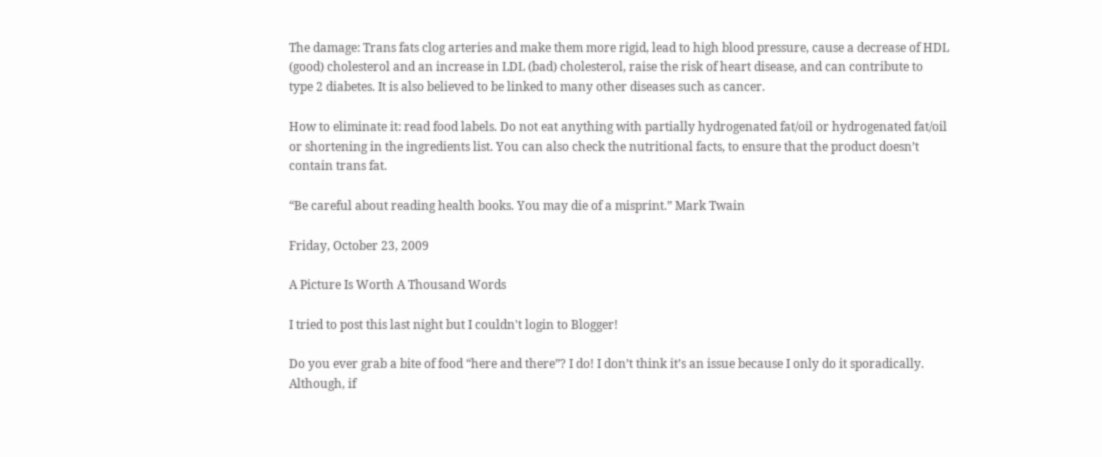The damage: Trans fats clog arteries and make them more rigid, lead to high blood pressure, cause a decrease of HDL (good) cholesterol and an increase in LDL (bad) cholesterol, raise the risk of heart disease, and can contribute to type 2 diabetes. It is also believed to be linked to many other diseases such as cancer.

How to eliminate it: read food labels. Do not eat anything with partially hydrogenated fat/oil or hydrogenated fat/oil or shortening in the ingredients list. You can also check the nutritional facts, to ensure that the product doesn’t contain trans fat.

“Be careful about reading health books. You may die of a misprint.” Mark Twain

Friday, October 23, 2009

A Picture Is Worth A Thousand Words

I tried to post this last night but I couldn't login to Blogger!

Do you ever grab a bite of food “here and there”? I do! I don’t think it’s an issue because I only do it sporadically. Although, if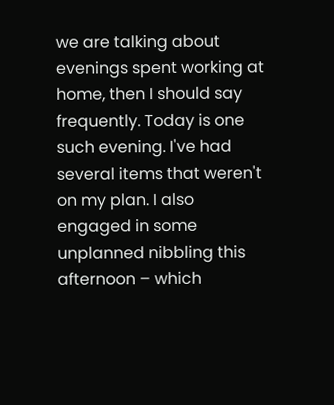we are talking about evenings spent working at home, then I should say frequently. Today is one such evening. I've had several items that weren't on my plan. I also engaged in some unplanned nibbling this afternoon – which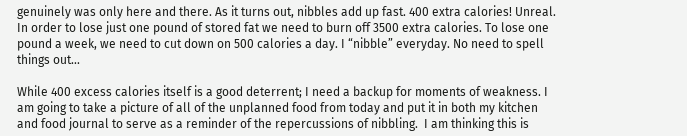genuinely was only here and there. As it turns out, nibbles add up fast. 400 extra calories! Unreal. In order to lose just one pound of stored fat we need to burn off 3500 extra calories. To lose one pound a week, we need to cut down on 500 calories a day. I “nibble” everyday. No need to spell things out...

While 400 excess calories itself is a good deterrent; I need a backup for moments of weakness. I am going to take a picture of all of the unplanned food from today and put it in both my kitchen and food journal to serve as a reminder of the repercussions of nibbling.  I am thinking this is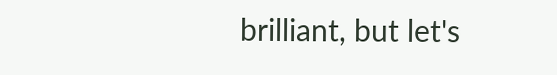brilliant, but let's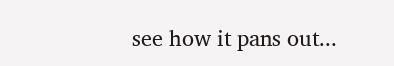see how it pans out...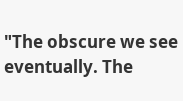"The obscure we see eventually. The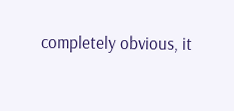completely obvious, it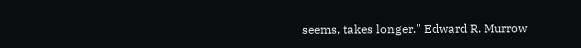seems, takes longer." Edward R. Murrow